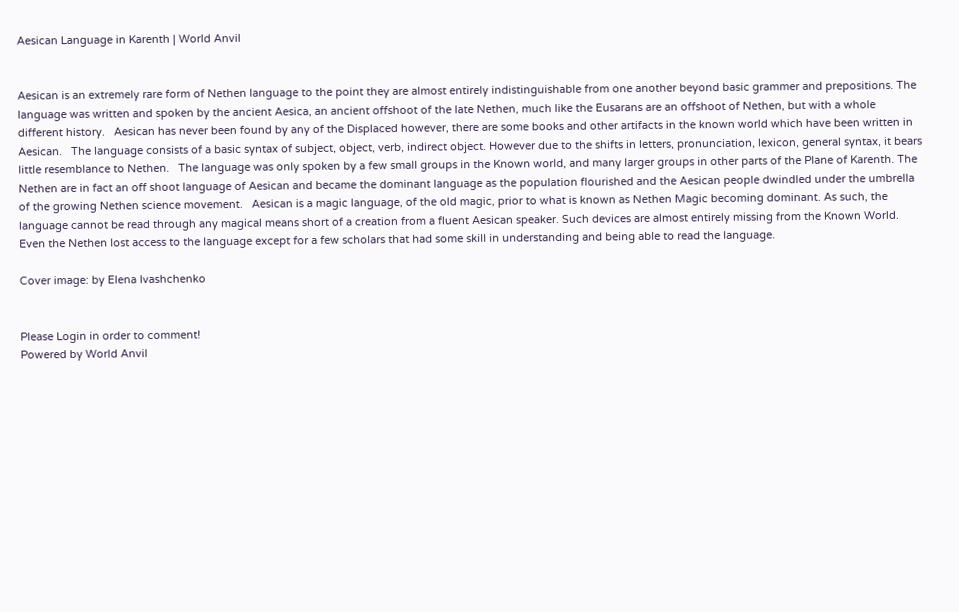Aesican Language in Karenth | World Anvil


Aesican is an extremely rare form of Nethen language to the point they are almost entirely indistinguishable from one another beyond basic grammer and prepositions. The language was written and spoken by the ancient Aesica, an ancient offshoot of the late Nethen, much like the Eusarans are an offshoot of Nethen, but with a whole different history.   Aesican has never been found by any of the Displaced however, there are some books and other artifacts in the known world which have been written in Aesican.   The language consists of a basic syntax of subject, object, verb, indirect object. However due to the shifts in letters, pronunciation, lexicon, general syntax, it bears little resemblance to Nethen.   The language was only spoken by a few small groups in the Known world, and many larger groups in other parts of the Plane of Karenth. The Nethen are in fact an off shoot language of Aesican and became the dominant language as the population flourished and the Aesican people dwindled under the umbrella of the growing Nethen science movement.   Aesican is a magic language, of the old magic, prior to what is known as Nethen Magic becoming dominant. As such, the language cannot be read through any magical means short of a creation from a fluent Aesican speaker. Such devices are almost entirely missing from the Known World. Even the Nethen lost access to the language except for a few scholars that had some skill in understanding and being able to read the language.

Cover image: by Elena Ivashchenko


Please Login in order to comment!
Powered by World Anvil